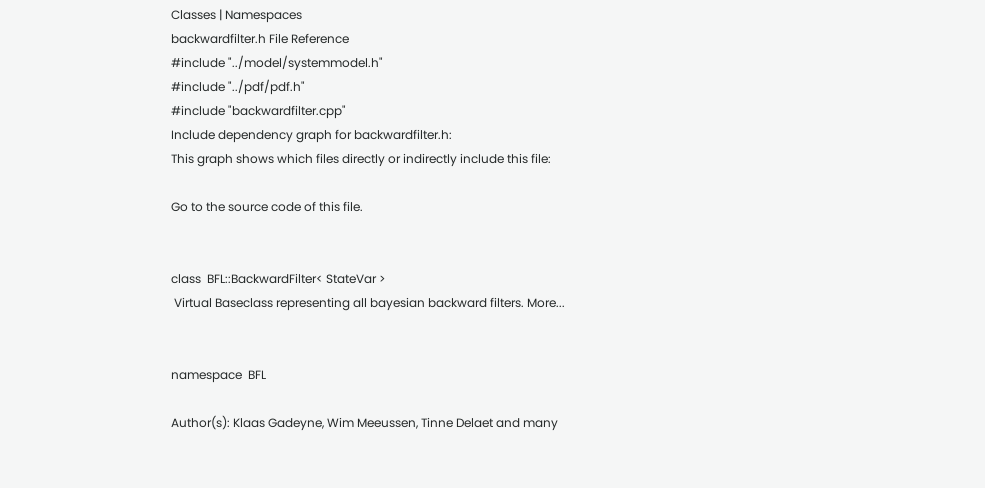Classes | Namespaces
backwardfilter.h File Reference
#include "../model/systemmodel.h"
#include "../pdf/pdf.h"
#include "backwardfilter.cpp"
Include dependency graph for backwardfilter.h:
This graph shows which files directly or indirectly include this file:

Go to the source code of this file.


class  BFL::BackwardFilter< StateVar >
 Virtual Baseclass representing all bayesian backward filters. More...


namespace  BFL

Author(s): Klaas Gadeyne, Wim Meeussen, Tinne Delaet and many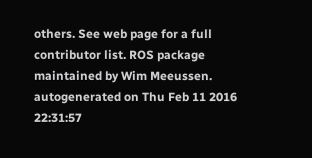others. See web page for a full contributor list. ROS package maintained by Wim Meeussen.
autogenerated on Thu Feb 11 2016 22:31:57